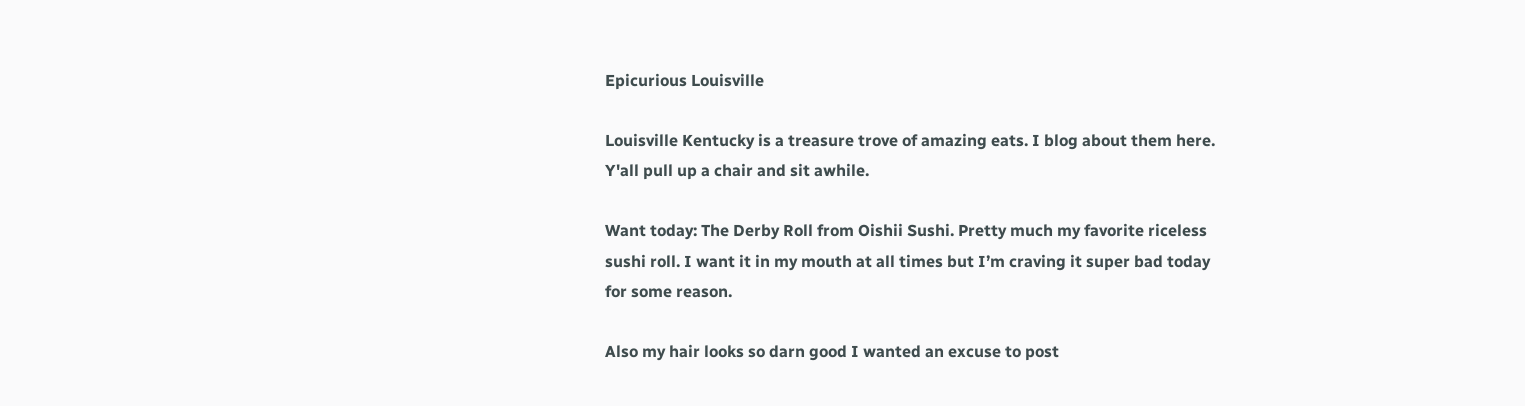Epicurious Louisville

Louisville Kentucky is a treasure trove of amazing eats. I blog about them here. Y'all pull up a chair and sit awhile.

Want today: The Derby Roll from Oishii Sushi. Pretty much my favorite riceless sushi roll. I want it in my mouth at all times but I’m craving it super bad today for some reason.

Also my hair looks so darn good I wanted an excuse to post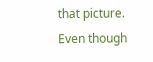that picture. Even though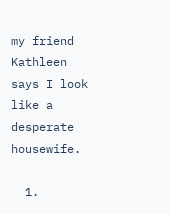my friend Kathleen says I look like a desperate housewife.

  1.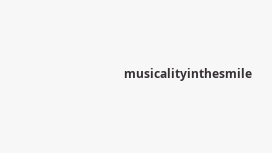musicalityinthesmile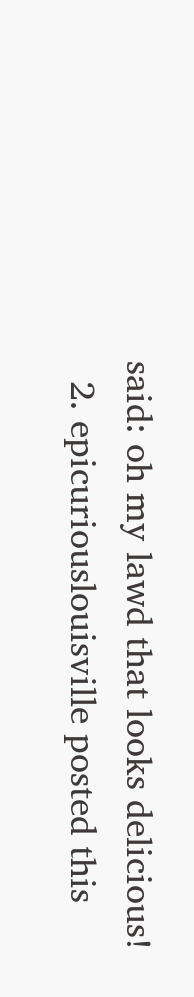said: oh my lawd that looks delicious!
  2. epicuriouslouisville posted this